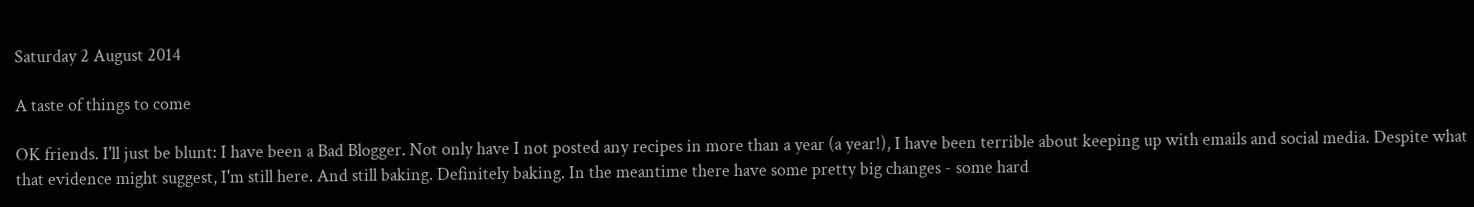Saturday 2 August 2014

A taste of things to come

OK friends. I'll just be blunt: I have been a Bad Blogger. Not only have I not posted any recipes in more than a year (a year!), I have been terrible about keeping up with emails and social media. Despite what that evidence might suggest, I'm still here. And still baking. Definitely baking. In the meantime there have some pretty big changes - some hard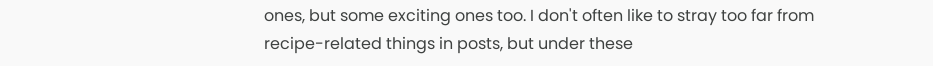ones, but some exciting ones too. I don't often like to stray too far from recipe-related things in posts, but under these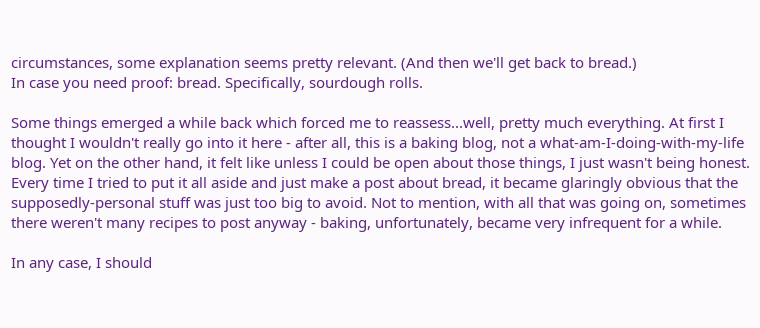circumstances, some explanation seems pretty relevant. (And then we'll get back to bread.)
In case you need proof: bread. Specifically, sourdough rolls.

Some things emerged a while back which forced me to reassess...well, pretty much everything. At first I thought I wouldn't really go into it here - after all, this is a baking blog, not a what-am-I-doing-with-my-life blog. Yet on the other hand, it felt like unless I could be open about those things, I just wasn't being honest. Every time I tried to put it all aside and just make a post about bread, it became glaringly obvious that the supposedly-personal stuff was just too big to avoid. Not to mention, with all that was going on, sometimes there weren't many recipes to post anyway - baking, unfortunately, became very infrequent for a while.

In any case, I should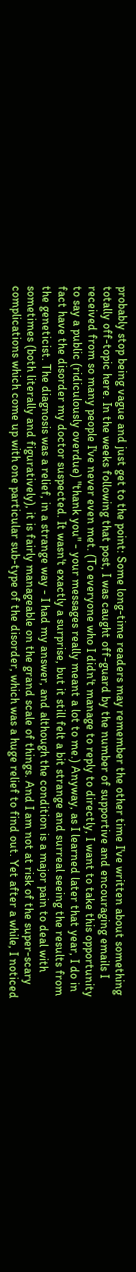probably stop being vague and just get to the point: Some long-time readers may remember the other time I've written about something totally off-topic here. In the weeks following that post, I was caught off-guard by the number of supportive and encouraging emails I received from so many people I've never even met. (To everyone who I didn't manage to reply to directly, I want to take this opportunity to say a public (ridiculously overdue) "thank you" - your messages really meant a lot to me.) Anyway, as I learned later that year, I do in fact have the disorder my doctor suspected. It wasn't exactly a surprise, but it still felt a bit strange and surreal seeing the results from the geneticist. The diagnosis was a relief, in a strange way - I had my answer, and although the condition is a major pain to deal with sometimes (both literally and figuratively), it is fairly manageable on the grand scale of things. And I am not at risk of the super-scary complications which come up with one particular sub-type of the disorder, which was a huge relief to find out. Yet after a while, I noticed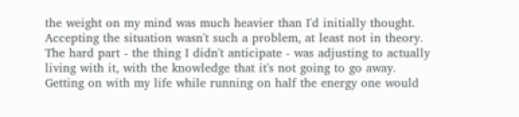the weight on my mind was much heavier than I'd initially thought. Accepting the situation wasn't such a problem, at least not in theory. The hard part - the thing I didn't anticipate - was adjusting to actually living with it, with the knowledge that it's not going to go away. Getting on with my life while running on half the energy one would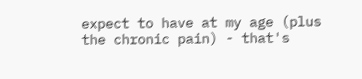expect to have at my age (plus the chronic pain) - that's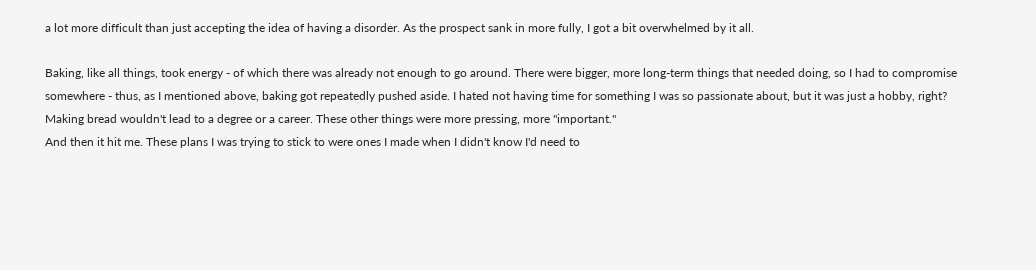a lot more difficult than just accepting the idea of having a disorder. As the prospect sank in more fully, I got a bit overwhelmed by it all.

Baking, like all things, took energy - of which there was already not enough to go around. There were bigger, more long-term things that needed doing, so I had to compromise somewhere - thus, as I mentioned above, baking got repeatedly pushed aside. I hated not having time for something I was so passionate about, but it was just a hobby, right? Making bread wouldn't lead to a degree or a career. These other things were more pressing, more "important."
And then it hit me. These plans I was trying to stick to were ones I made when I didn't know I'd need to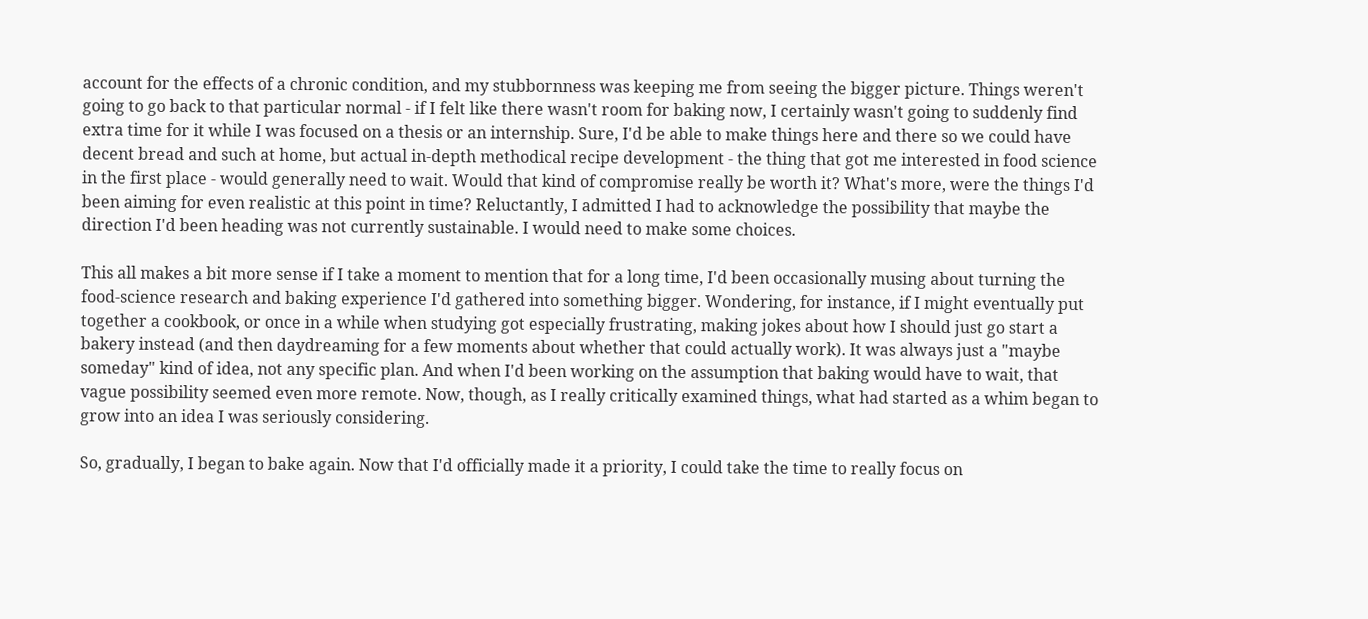account for the effects of a chronic condition, and my stubbornness was keeping me from seeing the bigger picture. Things weren't going to go back to that particular normal - if I felt like there wasn't room for baking now, I certainly wasn't going to suddenly find extra time for it while I was focused on a thesis or an internship. Sure, I'd be able to make things here and there so we could have decent bread and such at home, but actual in-depth methodical recipe development - the thing that got me interested in food science in the first place - would generally need to wait. Would that kind of compromise really be worth it? What's more, were the things I'd been aiming for even realistic at this point in time? Reluctantly, I admitted I had to acknowledge the possibility that maybe the direction I'd been heading was not currently sustainable. I would need to make some choices.

This all makes a bit more sense if I take a moment to mention that for a long time, I'd been occasionally musing about turning the food-science research and baking experience I'd gathered into something bigger. Wondering, for instance, if I might eventually put together a cookbook, or once in a while when studying got especially frustrating, making jokes about how I should just go start a bakery instead (and then daydreaming for a few moments about whether that could actually work). It was always just a "maybe someday" kind of idea, not any specific plan. And when I'd been working on the assumption that baking would have to wait, that vague possibility seemed even more remote. Now, though, as I really critically examined things, what had started as a whim began to grow into an idea I was seriously considering.

So, gradually, I began to bake again. Now that I'd officially made it a priority, I could take the time to really focus on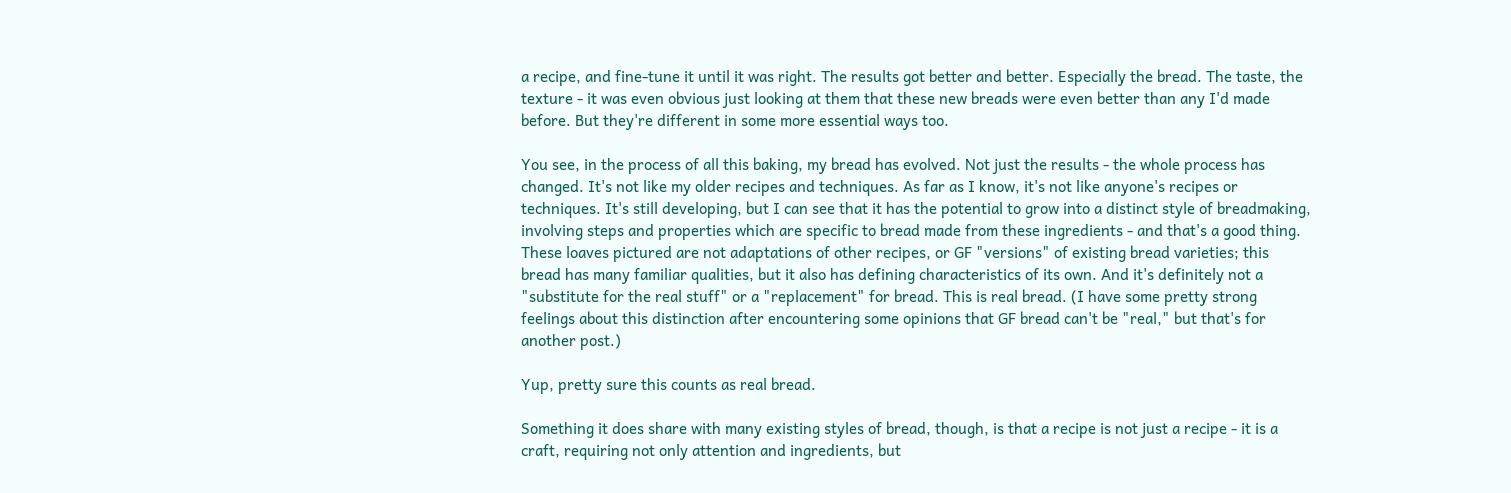a recipe, and fine-tune it until it was right. The results got better and better. Especially the bread. The taste, the texture - it was even obvious just looking at them that these new breads were even better than any I'd made before. But they're different in some more essential ways too.

You see, in the process of all this baking, my bread has evolved. Not just the results - the whole process has changed. It's not like my older recipes and techniques. As far as I know, it's not like anyone's recipes or techniques. It's still developing, but I can see that it has the potential to grow into a distinct style of breadmaking, involving steps and properties which are specific to bread made from these ingredients - and that's a good thing. These loaves pictured are not adaptations of other recipes, or GF "versions" of existing bread varieties; this bread has many familiar qualities, but it also has defining characteristics of its own. And it's definitely not a "substitute for the real stuff" or a "replacement" for bread. This is real bread. (I have some pretty strong feelings about this distinction after encountering some opinions that GF bread can't be "real," but that's for another post.)

Yup, pretty sure this counts as real bread.

Something it does share with many existing styles of bread, though, is that a recipe is not just a recipe - it is a craft, requiring not only attention and ingredients, but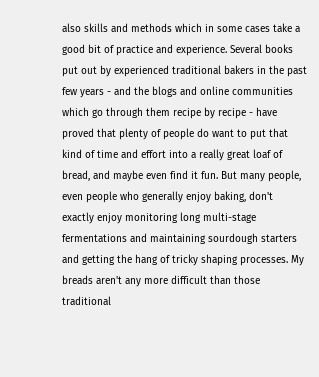also skills and methods which in some cases take a good bit of practice and experience. Several books put out by experienced traditional bakers in the past few years - and the blogs and online communities which go through them recipe by recipe - have proved that plenty of people do want to put that kind of time and effort into a really great loaf of bread, and maybe even find it fun. But many people, even people who generally enjoy baking, don't exactly enjoy monitoring long multi-stage fermentations and maintaining sourdough starters and getting the hang of tricky shaping processes. My breads aren't any more difficult than those traditional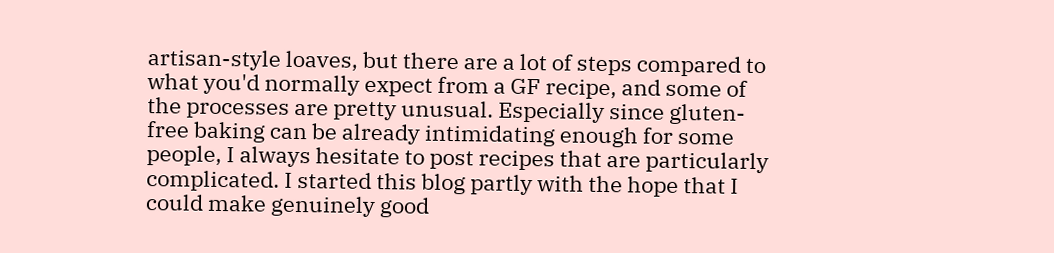artisan-style loaves, but there are a lot of steps compared to what you'd normally expect from a GF recipe, and some of the processes are pretty unusual. Especially since gluten-free baking can be already intimidating enough for some people, I always hesitate to post recipes that are particularly complicated. I started this blog partly with the hope that I could make genuinely good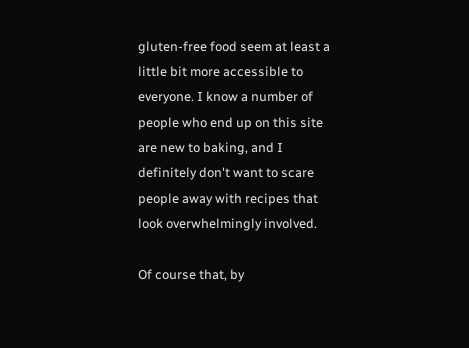gluten-free food seem at least a little bit more accessible to everyone. I know a number of people who end up on this site are new to baking, and I definitely don't want to scare people away with recipes that look overwhelmingly involved.

Of course that, by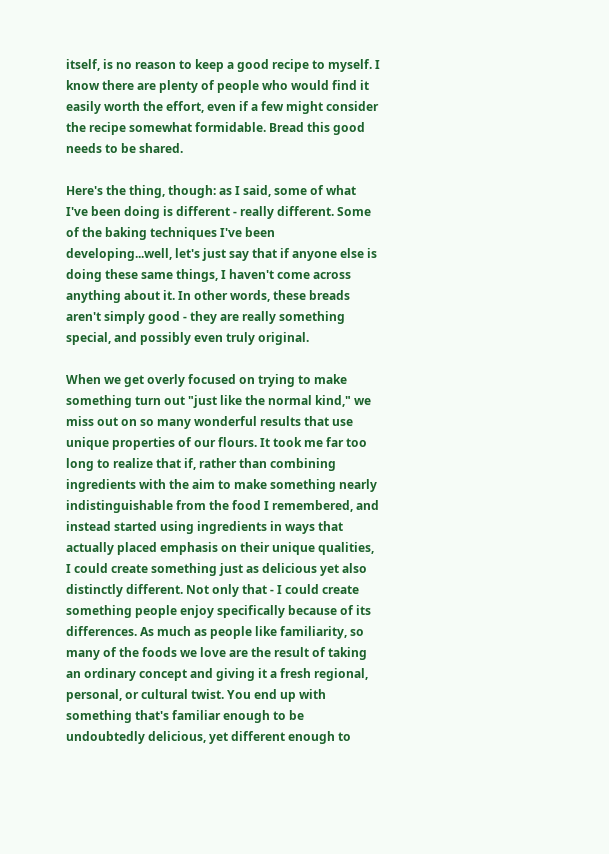itself, is no reason to keep a good recipe to myself. I know there are plenty of people who would find it easily worth the effort, even if a few might consider the recipe somewhat formidable. Bread this good needs to be shared.

Here's the thing, though: as I said, some of what I've been doing is different - really different. Some of the baking techniques I've been developing...well, let's just say that if anyone else is doing these same things, I haven't come across anything about it. In other words, these breads aren't simply good - they are really something special, and possibly even truly original.

When we get overly focused on trying to make something turn out "just like the normal kind," we miss out on so many wonderful results that use unique properties of our flours. It took me far too long to realize that if, rather than combining ingredients with the aim to make something nearly indistinguishable from the food I remembered, and instead started using ingredients in ways that actually placed emphasis on their unique qualities, I could create something just as delicious yet also distinctly different. Not only that - I could create something people enjoy specifically because of its differences. As much as people like familiarity, so many of the foods we love are the result of taking an ordinary concept and giving it a fresh regional, personal, or cultural twist. You end up with something that's familiar enough to be undoubtedly delicious, yet different enough to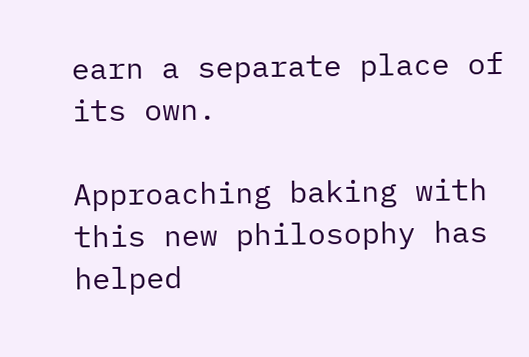earn a separate place of its own.

Approaching baking with this new philosophy has helped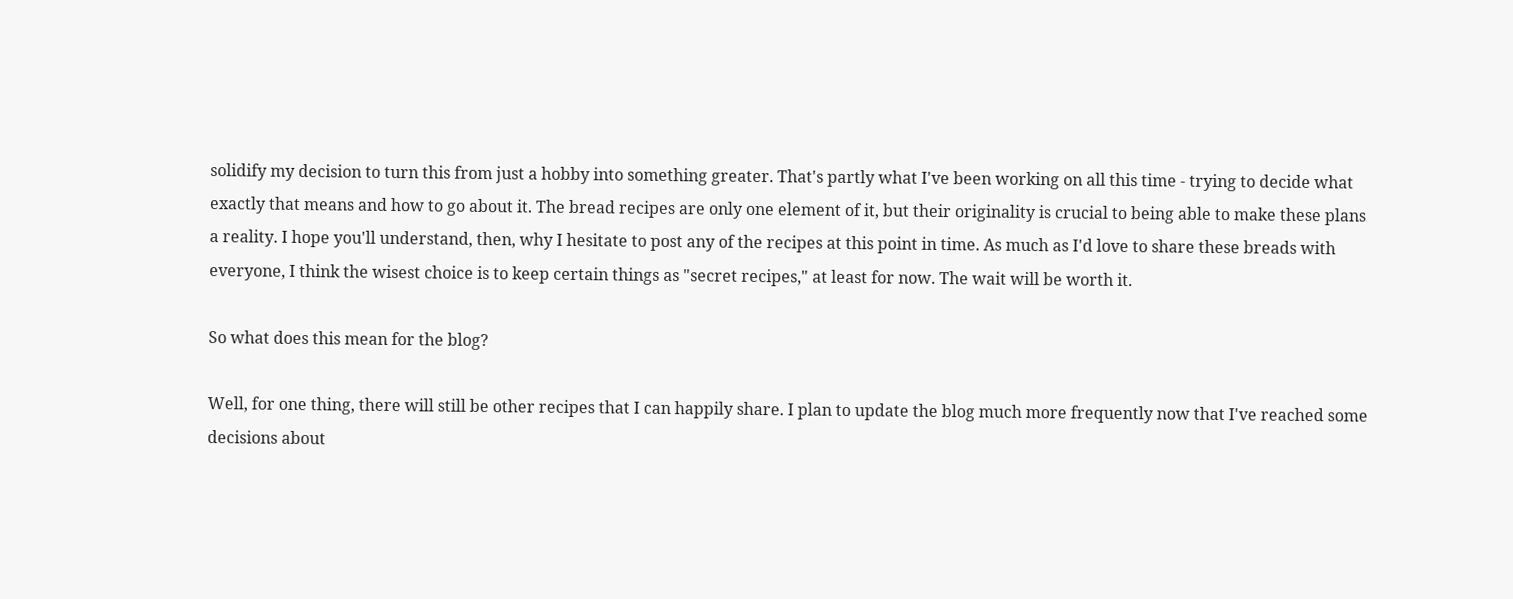solidify my decision to turn this from just a hobby into something greater. That's partly what I've been working on all this time - trying to decide what exactly that means and how to go about it. The bread recipes are only one element of it, but their originality is crucial to being able to make these plans a reality. I hope you'll understand, then, why I hesitate to post any of the recipes at this point in time. As much as I'd love to share these breads with everyone, I think the wisest choice is to keep certain things as "secret recipes," at least for now. The wait will be worth it.

So what does this mean for the blog?

Well, for one thing, there will still be other recipes that I can happily share. I plan to update the blog much more frequently now that I've reached some decisions about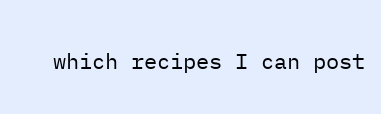which recipes I can post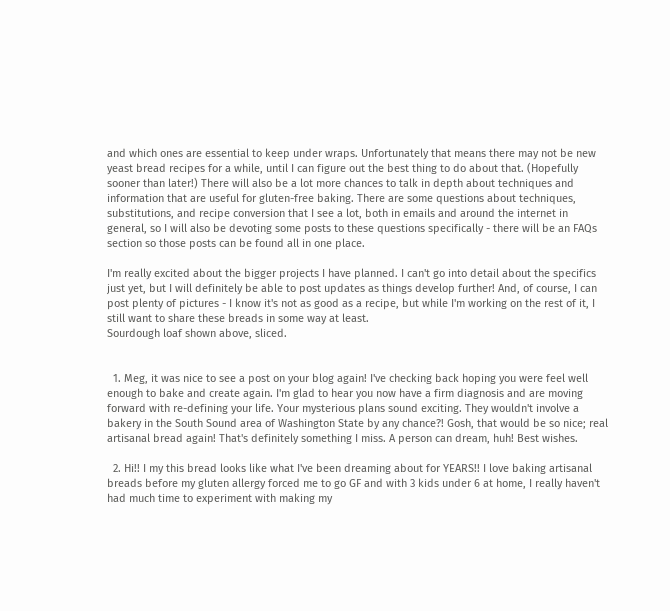and which ones are essential to keep under wraps. Unfortunately that means there may not be new yeast bread recipes for a while, until I can figure out the best thing to do about that. (Hopefully sooner than later!) There will also be a lot more chances to talk in depth about techniques and information that are useful for gluten-free baking. There are some questions about techniques, substitutions, and recipe conversion that I see a lot, both in emails and around the internet in general, so I will also be devoting some posts to these questions specifically - there will be an FAQs section so those posts can be found all in one place.

I'm really excited about the bigger projects I have planned. I can't go into detail about the specifics just yet, but I will definitely be able to post updates as things develop further! And, of course, I can post plenty of pictures - I know it's not as good as a recipe, but while I'm working on the rest of it, I still want to share these breads in some way at least.
Sourdough loaf shown above, sliced.


  1. Meg, it was nice to see a post on your blog again! I've checking back hoping you were feel well enough to bake and create again. I'm glad to hear you now have a firm diagnosis and are moving forward with re-defining your life. Your mysterious plans sound exciting. They wouldn't involve a bakery in the South Sound area of Washington State by any chance?! Gosh, that would be so nice; real artisanal bread again! That's definitely something I miss. A person can dream, huh! Best wishes.

  2. Hi!! I my this bread looks like what I've been dreaming about for YEARS!! I love baking artisanal breads before my gluten allergy forced me to go GF and with 3 kids under 6 at home, I really haven't had much time to experiment with making my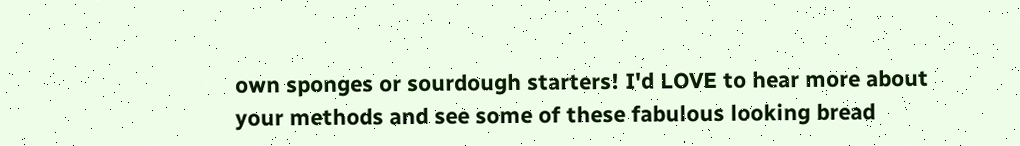own sponges or sourdough starters! I'd LOVE to hear more about your methods and see some of these fabulous looking bread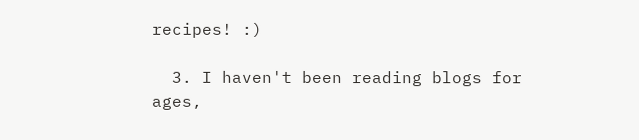recipes! :)

  3. I haven't been reading blogs for ages,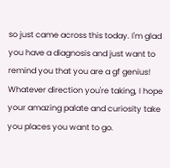so just came across this today. I'm glad you have a diagnosis and just want to remind you that you are a gf genius! Whatever direction you're taking, I hope your amazing palate and curiosity take you places you want to go.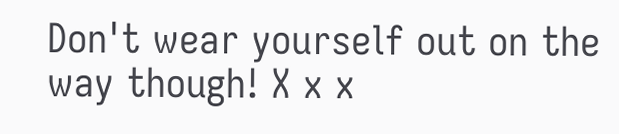Don't wear yourself out on the way though! X x x